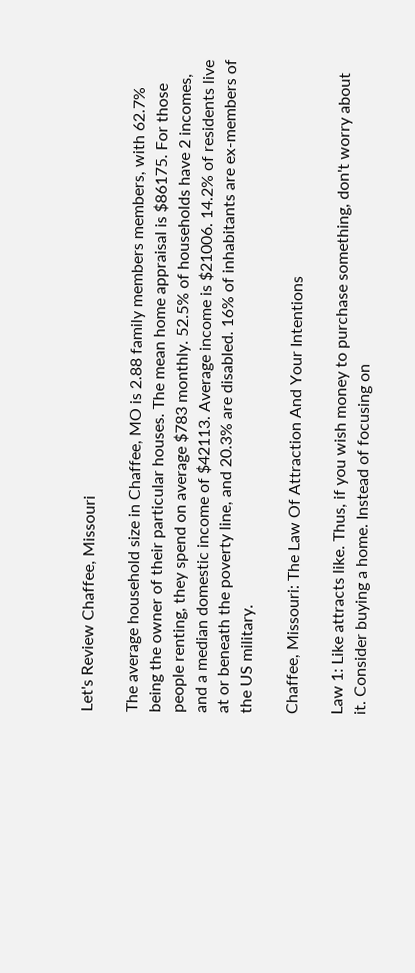Let's Review Chaffee, Missouri

The average household size in Chaffee, MO is 2.88 family members members, with 62.7% being the owner of their particular houses. The mean home appraisal is $86175. For those people renting, they spend on average $783 monthly. 52.5% of households have 2 incomes, and a median domestic income of $42113. Average income is $21006. 14.2% of residents live at or beneath the poverty line, and 20.3% are disabled. 16% of inhabitants are ex-members of the US military.

Chaffee, Missouri: The Law Of Attraction And Your Intentions

Law 1: Like attracts like. Thus, if you wish money to purchase something, don't worry about it. Consider buying a home. Instead of focusing on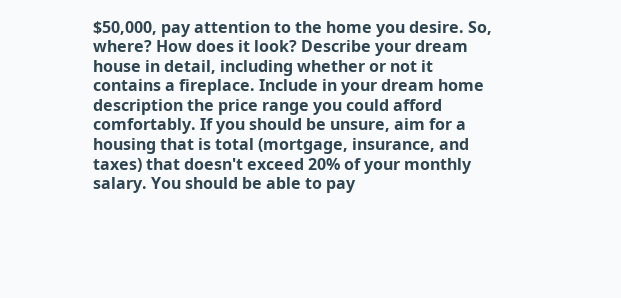$50,000, pay attention to the home you desire. So, where? How does it look? Describe your dream house in detail, including whether or not it contains a fireplace. Include in your dream home description the price range you could afford comfortably. If you should be unsure, aim for a housing that is total (mortgage, insurance, and taxes) that doesn't exceed 20% of your monthly salary. You should be able to pay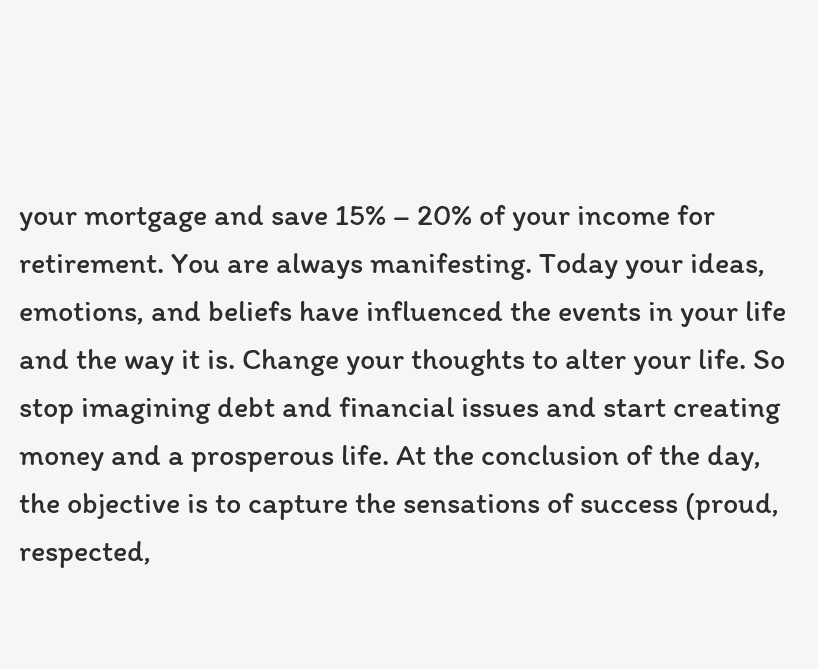your mortgage and save 15% – 20% of your income for retirement. You are always manifesting. Today your ideas, emotions, and beliefs have influenced the events in your life and the way it is. Change your thoughts to alter your life. So stop imagining debt and financial issues and start creating money and a prosperous life. At the conclusion of the day, the objective is to capture the sensations of success (proud, respected,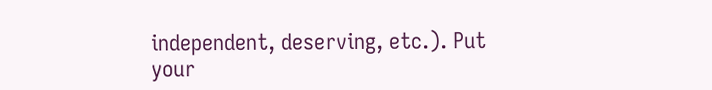independent, deserving, etc.). Put your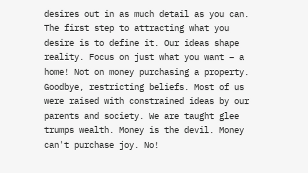desires out in as much detail as you can. The first step to attracting what you desire is to define it. Our ideas shape reality. Focus on just what you want – a home! Not on money purchasing a property. Goodbye, restricting beliefs. Most of us were raised with constrained ideas by our parents and society. We are taught glee trumps wealth. Money is the devil. Money can't purchase joy. No!